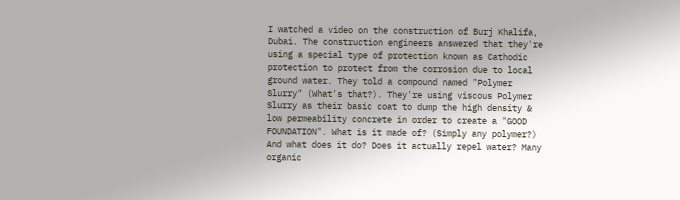I watched a video on the construction of Burj Khalifa, Dubai. The construction engineers answered that they're using a special type of protection known as Cathodic protection to protect from the corrosion due to local ground water. They told a compound named "Polymer Slurry" (What's that?). They're using viscous Polymer Slurry as their basic coat to dump the high density & low permeability concrete in order to create a "GOOD FOUNDATION". What is it made of? (Simply any polymer?) And what does it do? Does it actually repel water? Many organic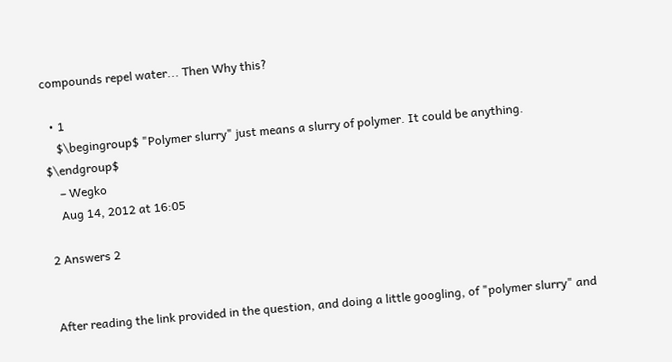compounds repel water... Then Why this?

  • 1
    $\begingroup$ "Polymer slurry" just means a slurry of polymer. It could be anything. $\endgroup$
    – Wegko
    Aug 14, 2012 at 16:05

2 Answers 2


After reading the link provided in the question, and doing a little googling, of "polymer slurry" and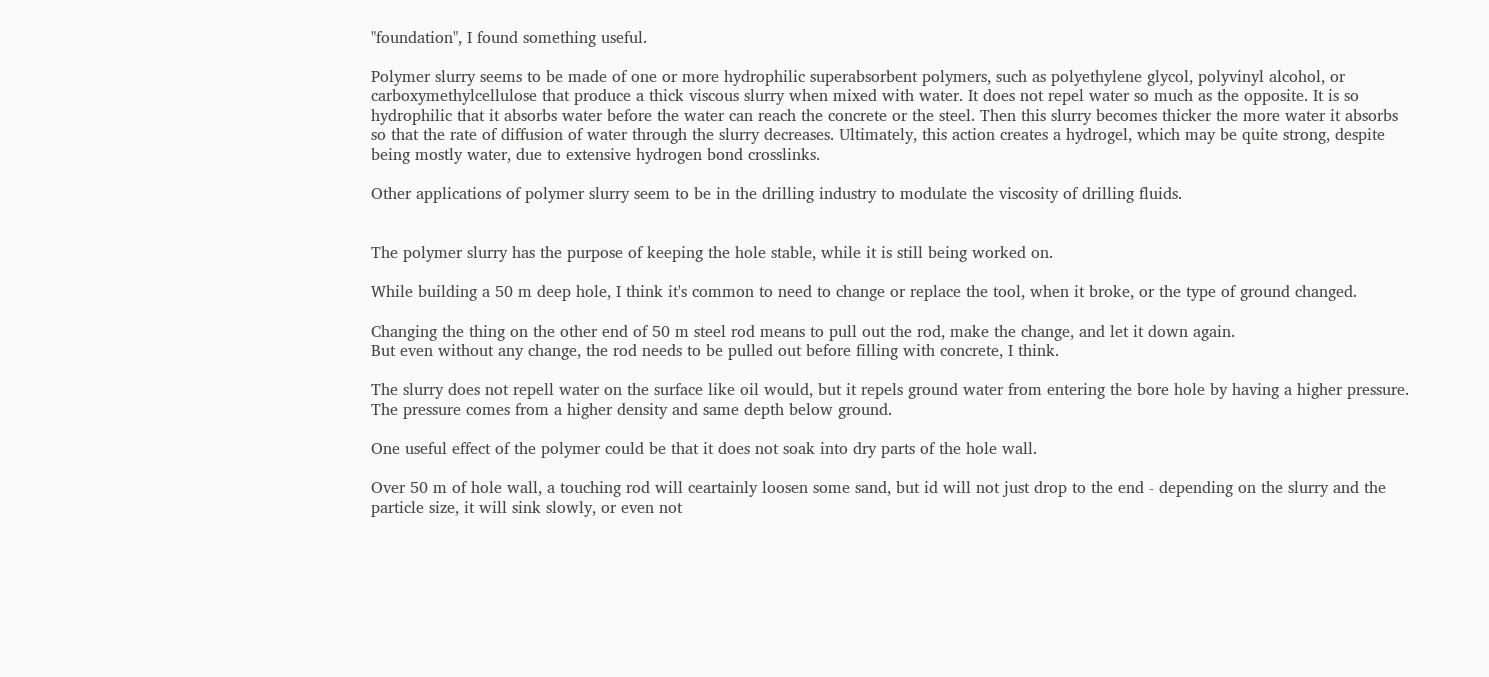"foundation", I found something useful.

Polymer slurry seems to be made of one or more hydrophilic superabsorbent polymers, such as polyethylene glycol, polyvinyl alcohol, or carboxymethylcellulose that produce a thick viscous slurry when mixed with water. It does not repel water so much as the opposite. It is so hydrophilic that it absorbs water before the water can reach the concrete or the steel. Then this slurry becomes thicker the more water it absorbs so that the rate of diffusion of water through the slurry decreases. Ultimately, this action creates a hydrogel, which may be quite strong, despite being mostly water, due to extensive hydrogen bond crosslinks.

Other applications of polymer slurry seem to be in the drilling industry to modulate the viscosity of drilling fluids.


The polymer slurry has the purpose of keeping the hole stable, while it is still being worked on.

While building a 50 m deep hole, I think it's common to need to change or replace the tool, when it broke, or the type of ground changed.

Changing the thing on the other end of 50 m steel rod means to pull out the rod, make the change, and let it down again.
But even without any change, the rod needs to be pulled out before filling with concrete, I think.

The slurry does not repell water on the surface like oil would, but it repels ground water from entering the bore hole by having a higher pressure.
The pressure comes from a higher density and same depth below ground.

One useful effect of the polymer could be that it does not soak into dry parts of the hole wall.

Over 50 m of hole wall, a touching rod will ceartainly loosen some sand, but id will not just drop to the end - depending on the slurry and the particle size, it will sink slowly, or even not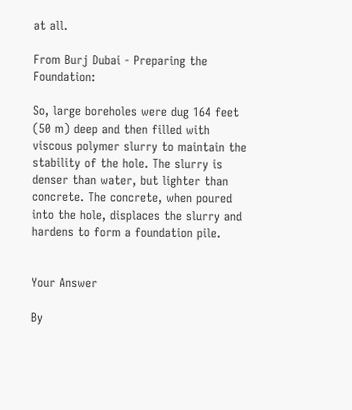at all.

From Burj Dubai - Preparing the Foundation:

So, large boreholes were dug 164 feet (50 m) deep and then filled with viscous polymer slurry to maintain the stability of the hole. The slurry is denser than water, but lighter than concrete. The concrete, when poured into the hole, displaces the slurry and hardens to form a foundation pile.


Your Answer

By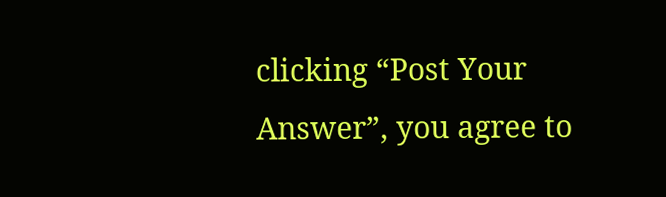clicking “Post Your Answer”, you agree to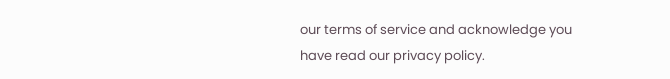our terms of service and acknowledge you have read our privacy policy.